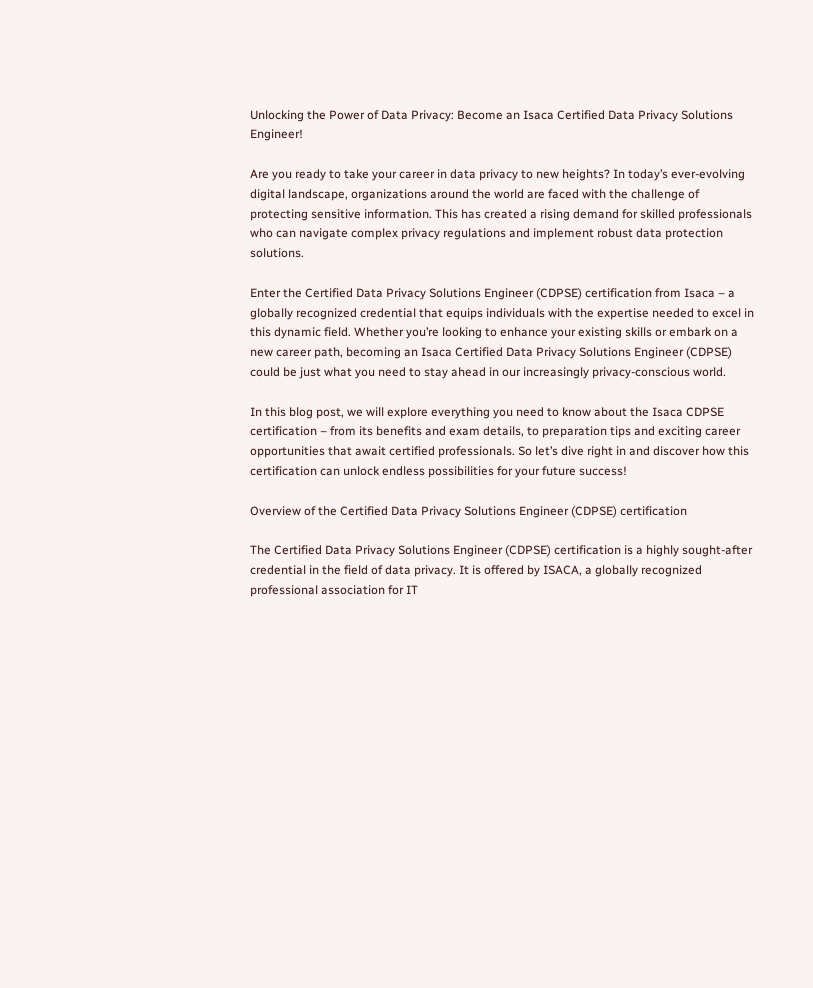Unlocking the Power of Data Privacy: Become an Isaca Certified Data Privacy Solutions Engineer!

Are you ready to take your career in data privacy to new heights? In today’s ever-evolving digital landscape, organizations around the world are faced with the challenge of protecting sensitive information. This has created a rising demand for skilled professionals who can navigate complex privacy regulations and implement robust data protection solutions.

Enter the Certified Data Privacy Solutions Engineer (CDPSE) certification from Isaca – a globally recognized credential that equips individuals with the expertise needed to excel in this dynamic field. Whether you’re looking to enhance your existing skills or embark on a new career path, becoming an Isaca Certified Data Privacy Solutions Engineer (CDPSE) could be just what you need to stay ahead in our increasingly privacy-conscious world.

In this blog post, we will explore everything you need to know about the Isaca CDPSE certification – from its benefits and exam details, to preparation tips and exciting career opportunities that await certified professionals. So let’s dive right in and discover how this certification can unlock endless possibilities for your future success!

Overview of the Certified Data Privacy Solutions Engineer (CDPSE) certification

The Certified Data Privacy Solutions Engineer (CDPSE) certification is a highly sought-after credential in the field of data privacy. It is offered by ISACA, a globally recognized professional association for IT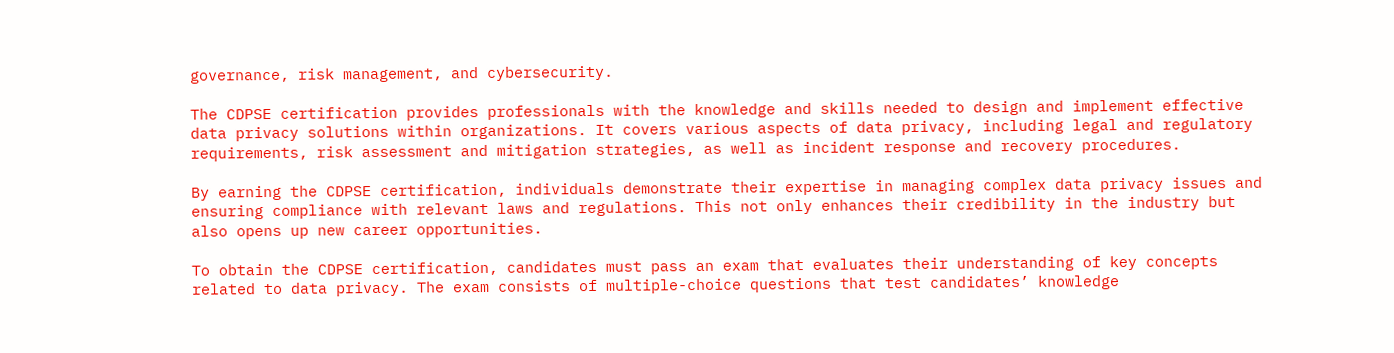governance, risk management, and cybersecurity.

The CDPSE certification provides professionals with the knowledge and skills needed to design and implement effective data privacy solutions within organizations. It covers various aspects of data privacy, including legal and regulatory requirements, risk assessment and mitigation strategies, as well as incident response and recovery procedures.

By earning the CDPSE certification, individuals demonstrate their expertise in managing complex data privacy issues and ensuring compliance with relevant laws and regulations. This not only enhances their credibility in the industry but also opens up new career opportunities.

To obtain the CDPSE certification, candidates must pass an exam that evaluates their understanding of key concepts related to data privacy. The exam consists of multiple-choice questions that test candidates’ knowledge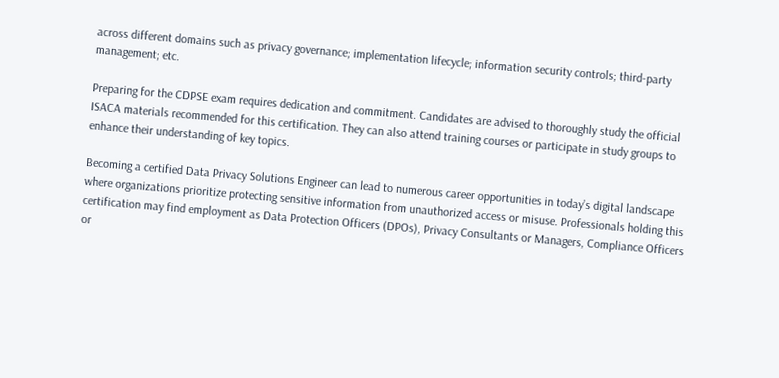across different domains such as privacy governance; implementation lifecycle; information security controls; third-party management; etc.

Preparing for the CDPSE exam requires dedication and commitment. Candidates are advised to thoroughly study the official ISACA materials recommended for this certification. They can also attend training courses or participate in study groups to enhance their understanding of key topics.

Becoming a certified Data Privacy Solutions Engineer can lead to numerous career opportunities in today’s digital landscape where organizations prioritize protecting sensitive information from unauthorized access or misuse. Professionals holding this certification may find employment as Data Protection Officers (DPOs), Privacy Consultants or Managers, Compliance Officers or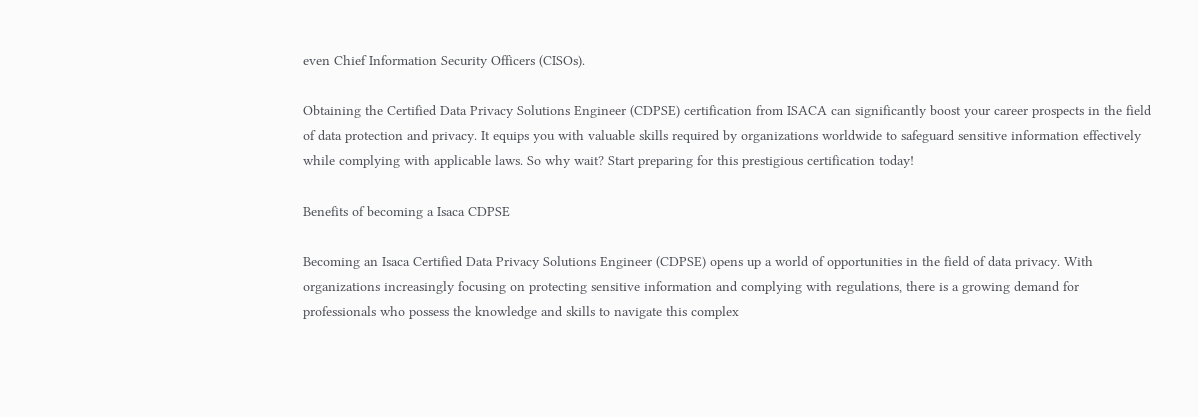even Chief Information Security Officers (CISOs).

Obtaining the Certified Data Privacy Solutions Engineer (CDPSE) certification from ISACA can significantly boost your career prospects in the field of data protection and privacy. It equips you with valuable skills required by organizations worldwide to safeguard sensitive information effectively while complying with applicable laws. So why wait? Start preparing for this prestigious certification today!

Benefits of becoming a Isaca CDPSE

Becoming an Isaca Certified Data Privacy Solutions Engineer (CDPSE) opens up a world of opportunities in the field of data privacy. With organizations increasingly focusing on protecting sensitive information and complying with regulations, there is a growing demand for professionals who possess the knowledge and skills to navigate this complex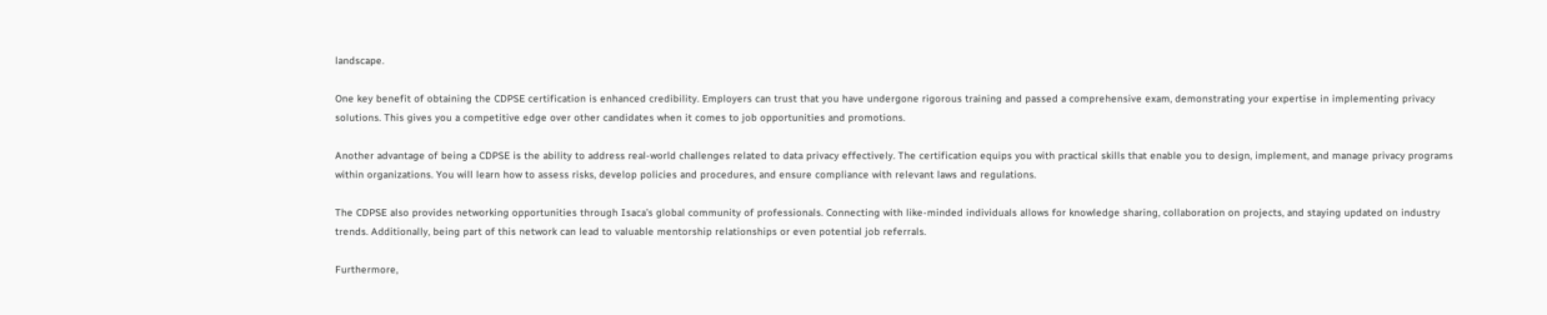landscape.

One key benefit of obtaining the CDPSE certification is enhanced credibility. Employers can trust that you have undergone rigorous training and passed a comprehensive exam, demonstrating your expertise in implementing privacy solutions. This gives you a competitive edge over other candidates when it comes to job opportunities and promotions.

Another advantage of being a CDPSE is the ability to address real-world challenges related to data privacy effectively. The certification equips you with practical skills that enable you to design, implement, and manage privacy programs within organizations. You will learn how to assess risks, develop policies and procedures, and ensure compliance with relevant laws and regulations.

The CDPSE also provides networking opportunities through Isaca’s global community of professionals. Connecting with like-minded individuals allows for knowledge sharing, collaboration on projects, and staying updated on industry trends. Additionally, being part of this network can lead to valuable mentorship relationships or even potential job referrals.

Furthermore,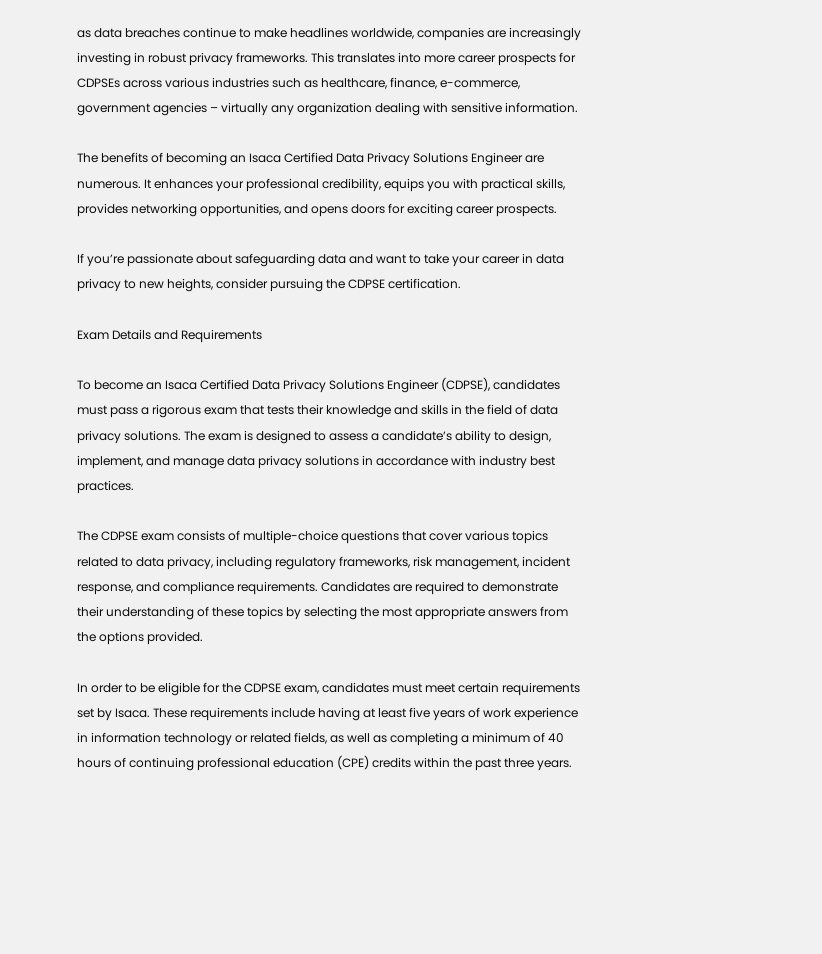as data breaches continue to make headlines worldwide, companies are increasingly investing in robust privacy frameworks. This translates into more career prospects for CDPSEs across various industries such as healthcare, finance, e-commerce, government agencies – virtually any organization dealing with sensitive information.

The benefits of becoming an Isaca Certified Data Privacy Solutions Engineer are numerous. It enhances your professional credibility, equips you with practical skills, provides networking opportunities, and opens doors for exciting career prospects.

If you’re passionate about safeguarding data and want to take your career in data privacy to new heights, consider pursuing the CDPSE certification.

Exam Details and Requirements

To become an Isaca Certified Data Privacy Solutions Engineer (CDPSE), candidates must pass a rigorous exam that tests their knowledge and skills in the field of data privacy solutions. The exam is designed to assess a candidate’s ability to design, implement, and manage data privacy solutions in accordance with industry best practices.

The CDPSE exam consists of multiple-choice questions that cover various topics related to data privacy, including regulatory frameworks, risk management, incident response, and compliance requirements. Candidates are required to demonstrate their understanding of these topics by selecting the most appropriate answers from the options provided.

In order to be eligible for the CDPSE exam, candidates must meet certain requirements set by Isaca. These requirements include having at least five years of work experience in information technology or related fields, as well as completing a minimum of 40 hours of continuing professional education (CPE) credits within the past three years.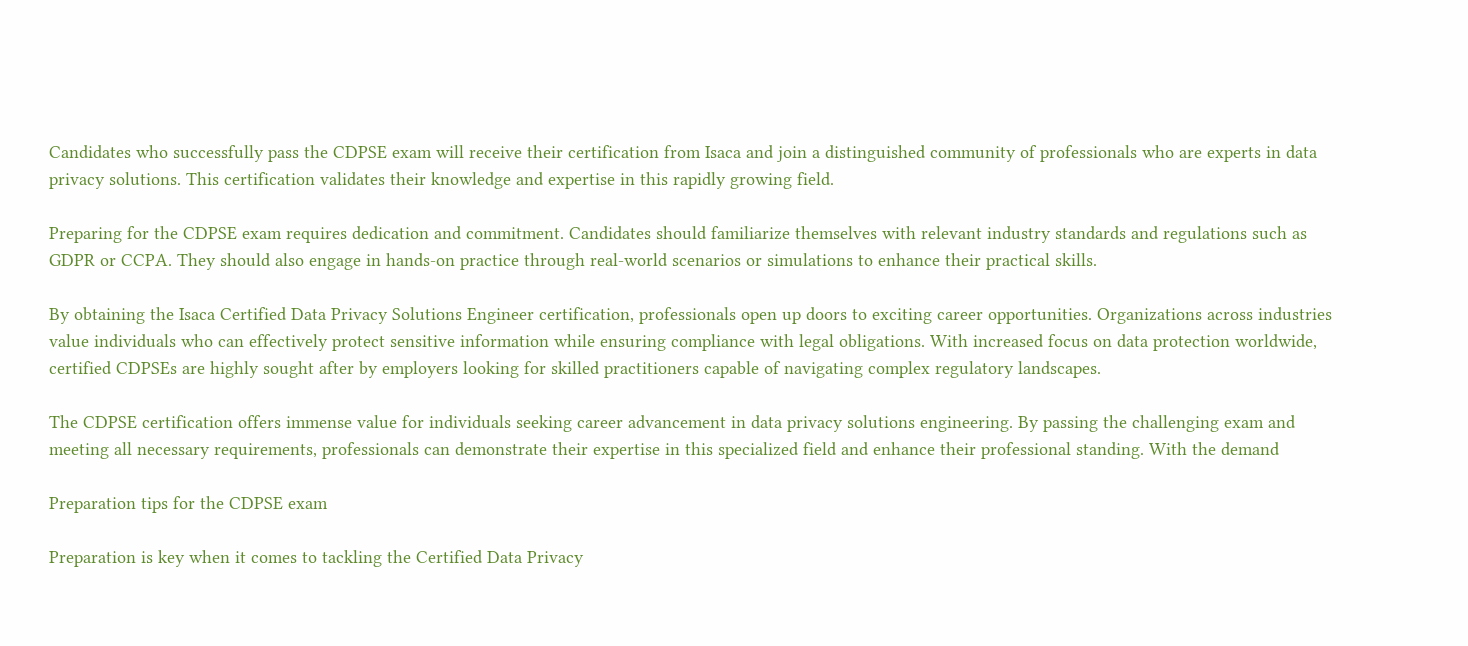Candidates who successfully pass the CDPSE exam will receive their certification from Isaca and join a distinguished community of professionals who are experts in data privacy solutions. This certification validates their knowledge and expertise in this rapidly growing field.

Preparing for the CDPSE exam requires dedication and commitment. Candidates should familiarize themselves with relevant industry standards and regulations such as GDPR or CCPA. They should also engage in hands-on practice through real-world scenarios or simulations to enhance their practical skills.

By obtaining the Isaca Certified Data Privacy Solutions Engineer certification, professionals open up doors to exciting career opportunities. Organizations across industries value individuals who can effectively protect sensitive information while ensuring compliance with legal obligations. With increased focus on data protection worldwide, certified CDPSEs are highly sought after by employers looking for skilled practitioners capable of navigating complex regulatory landscapes.

The CDPSE certification offers immense value for individuals seeking career advancement in data privacy solutions engineering. By passing the challenging exam and meeting all necessary requirements, professionals can demonstrate their expertise in this specialized field and enhance their professional standing. With the demand

Preparation tips for the CDPSE exam

Preparation is key when it comes to tackling the Certified Data Privacy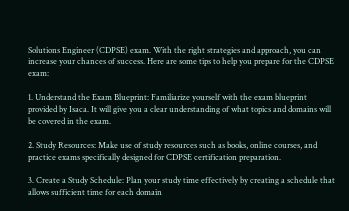Solutions Engineer (CDPSE) exam. With the right strategies and approach, you can increase your chances of success. Here are some tips to help you prepare for the CDPSE exam:

1. Understand the Exam Blueprint: Familiarize yourself with the exam blueprint provided by Isaca. It will give you a clear understanding of what topics and domains will be covered in the exam.

2. Study Resources: Make use of study resources such as books, online courses, and practice exams specifically designed for CDPSE certification preparation.

3. Create a Study Schedule: Plan your study time effectively by creating a schedule that allows sufficient time for each domain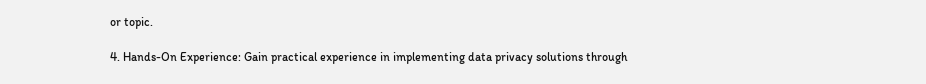or topic.

4. Hands-On Experience: Gain practical experience in implementing data privacy solutions through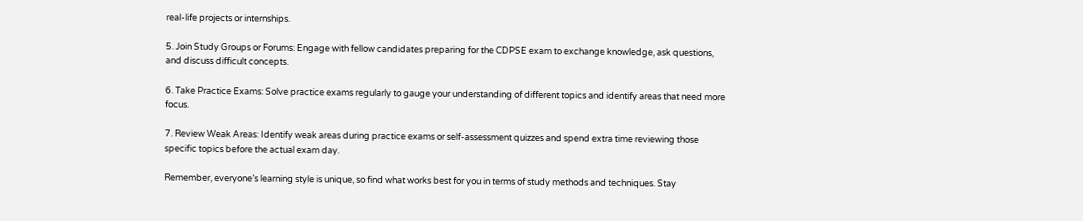real-life projects or internships.

5. Join Study Groups or Forums: Engage with fellow candidates preparing for the CDPSE exam to exchange knowledge, ask questions, and discuss difficult concepts.

6. Take Practice Exams: Solve practice exams regularly to gauge your understanding of different topics and identify areas that need more focus.

7. Review Weak Areas: Identify weak areas during practice exams or self-assessment quizzes and spend extra time reviewing those specific topics before the actual exam day.

Remember, everyone’s learning style is unique, so find what works best for you in terms of study methods and techniques. Stay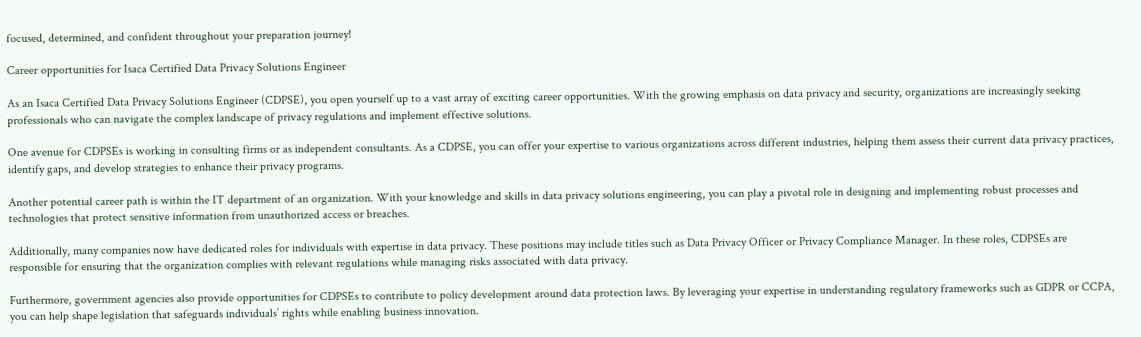focused, determined, and confident throughout your preparation journey!

Career opportunities for Isaca Certified Data Privacy Solutions Engineer

As an Isaca Certified Data Privacy Solutions Engineer (CDPSE), you open yourself up to a vast array of exciting career opportunities. With the growing emphasis on data privacy and security, organizations are increasingly seeking professionals who can navigate the complex landscape of privacy regulations and implement effective solutions.

One avenue for CDPSEs is working in consulting firms or as independent consultants. As a CDPSE, you can offer your expertise to various organizations across different industries, helping them assess their current data privacy practices, identify gaps, and develop strategies to enhance their privacy programs.

Another potential career path is within the IT department of an organization. With your knowledge and skills in data privacy solutions engineering, you can play a pivotal role in designing and implementing robust processes and technologies that protect sensitive information from unauthorized access or breaches.

Additionally, many companies now have dedicated roles for individuals with expertise in data privacy. These positions may include titles such as Data Privacy Officer or Privacy Compliance Manager. In these roles, CDPSEs are responsible for ensuring that the organization complies with relevant regulations while managing risks associated with data privacy.

Furthermore, government agencies also provide opportunities for CDPSEs to contribute to policy development around data protection laws. By leveraging your expertise in understanding regulatory frameworks such as GDPR or CCPA, you can help shape legislation that safeguards individuals’ rights while enabling business innovation.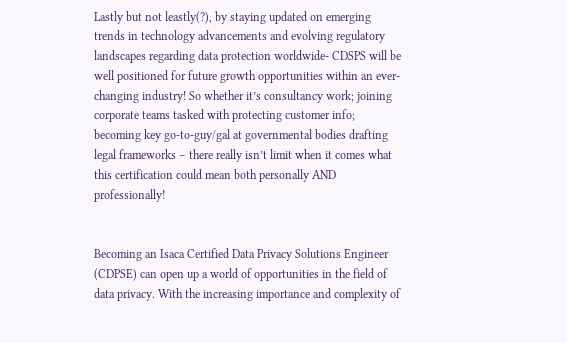Lastly but not leastly(?), by staying updated on emerging trends in technology advancements and evolving regulatory landscapes regarding data protection worldwide- CDSPS will be well positioned for future growth opportunities within an ever-changing industry! So whether it’s consultancy work; joining corporate teams tasked with protecting customer info; becoming key go-to-guy/gal at governmental bodies drafting legal frameworks – there really isn’t limit when it comes what this certification could mean both personally AND professionally!


Becoming an Isaca Certified Data Privacy Solutions Engineer (CDPSE) can open up a world of opportunities in the field of data privacy. With the increasing importance and complexity of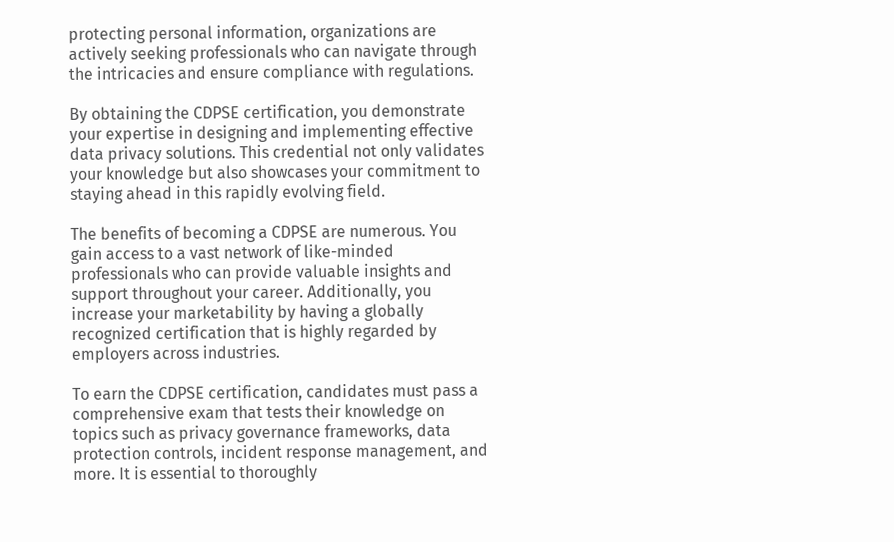protecting personal information, organizations are actively seeking professionals who can navigate through the intricacies and ensure compliance with regulations.

By obtaining the CDPSE certification, you demonstrate your expertise in designing and implementing effective data privacy solutions. This credential not only validates your knowledge but also showcases your commitment to staying ahead in this rapidly evolving field.

The benefits of becoming a CDPSE are numerous. You gain access to a vast network of like-minded professionals who can provide valuable insights and support throughout your career. Additionally, you increase your marketability by having a globally recognized certification that is highly regarded by employers across industries.

To earn the CDPSE certification, candidates must pass a comprehensive exam that tests their knowledge on topics such as privacy governance frameworks, data protection controls, incident response management, and more. It is essential to thoroughly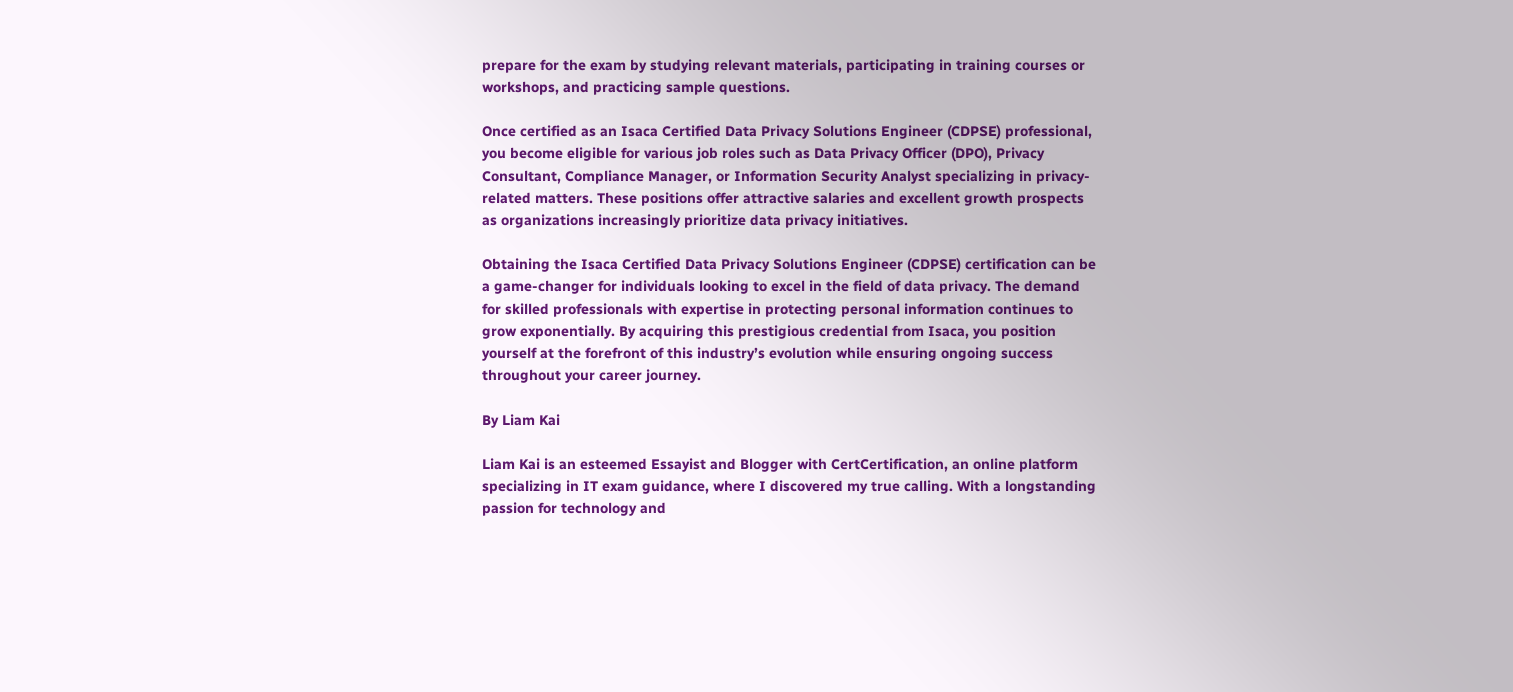prepare for the exam by studying relevant materials, participating in training courses or workshops, and practicing sample questions.

Once certified as an Isaca Certified Data Privacy Solutions Engineer (CDPSE) professional, you become eligible for various job roles such as Data Privacy Officer (DPO), Privacy Consultant, Compliance Manager, or Information Security Analyst specializing in privacy-related matters. These positions offer attractive salaries and excellent growth prospects as organizations increasingly prioritize data privacy initiatives.

Obtaining the Isaca Certified Data Privacy Solutions Engineer (CDPSE) certification can be a game-changer for individuals looking to excel in the field of data privacy. The demand for skilled professionals with expertise in protecting personal information continues to grow exponentially. By acquiring this prestigious credential from Isaca, you position yourself at the forefront of this industry’s evolution while ensuring ongoing success throughout your career journey.

By Liam Kai

Liam Kai is an esteemed Essayist and Blogger with CertCertification, an online platform specializing in IT exam guidance, where I discovered my true calling. With a longstanding passion for technology and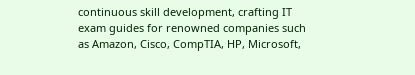continuous skill development, crafting IT exam guides for renowned companies such as Amazon, Cisco, CompTIA, HP, Microsoft,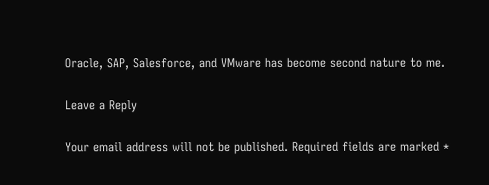Oracle, SAP, Salesforce, and VMware has become second nature to me.

Leave a Reply

Your email address will not be published. Required fields are marked *